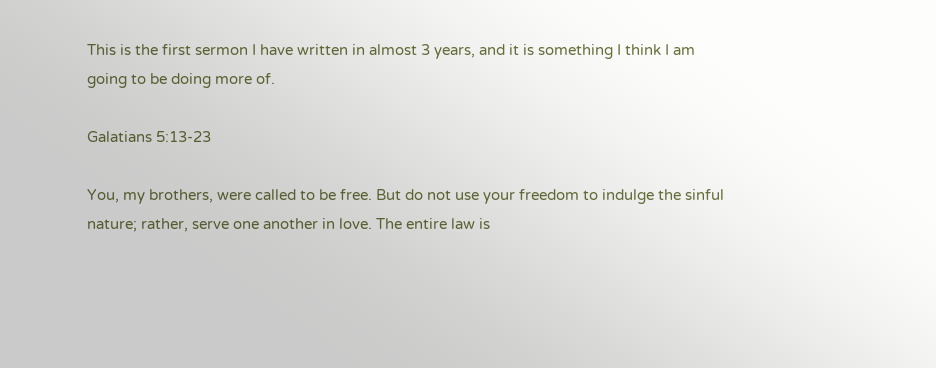This is the first sermon I have written in almost 3 years, and it is something I think I am going to be doing more of.

Galatians 5:13-23

You, my brothers, were called to be free. But do not use your freedom to indulge the sinful nature; rather, serve one another in love. The entire law is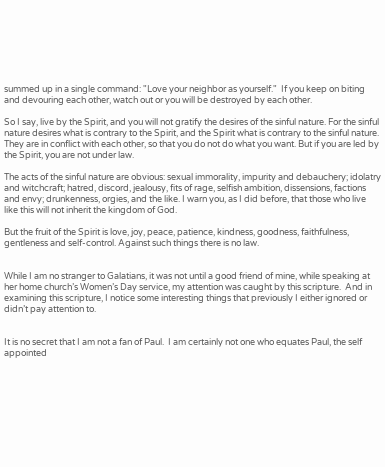summed up in a single command: "Love your neighbor as yourself."  If you keep on biting and devouring each other, watch out or you will be destroyed by each other.

So I say, live by the Spirit, and you will not gratify the desires of the sinful nature. For the sinful nature desires what is contrary to the Spirit, and the Spirit what is contrary to the sinful nature. They are in conflict with each other, so that you do not do what you want. But if you are led by the Spirit, you are not under law.

The acts of the sinful nature are obvious: sexual immorality, impurity and debauchery; idolatry and witchcraft; hatred, discord, jealousy, fits of rage, selfish ambition, dissensions, factions and envy; drunkenness, orgies, and the like. I warn you, as I did before, that those who live like this will not inherit the kingdom of God.

But the fruit of the Spirit is love, joy, peace, patience, kindness, goodness, faithfulness, gentleness and self-control. Against such things there is no law.


While I am no stranger to Galatians, it was not until a good friend of mine, while speaking at her home church’s Women’s Day service, my attention was caught by this scripture.  And in examining this scripture, I notice some interesting things that previously I either ignored or didn’t pay attention to.


It is no secret that I am not a fan of Paul.  I am certainly not one who equates Paul, the self appointed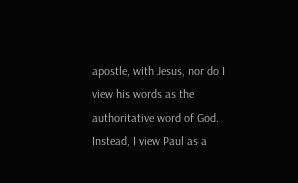apostle, with Jesus, nor do I view his words as the authoritative word of God.  Instead, I view Paul as a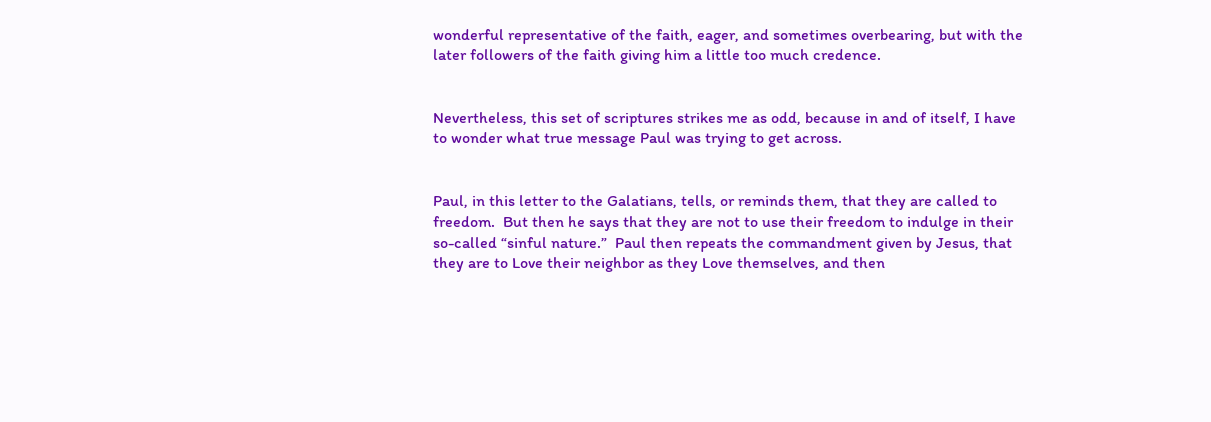wonderful representative of the faith, eager, and sometimes overbearing, but with the later followers of the faith giving him a little too much credence.


Nevertheless, this set of scriptures strikes me as odd, because in and of itself, I have to wonder what true message Paul was trying to get across.


Paul, in this letter to the Galatians, tells, or reminds them, that they are called to freedom.  But then he says that they are not to use their freedom to indulge in their so-called “sinful nature.”  Paul then repeats the commandment given by Jesus, that they are to Love their neighbor as they Love themselves, and then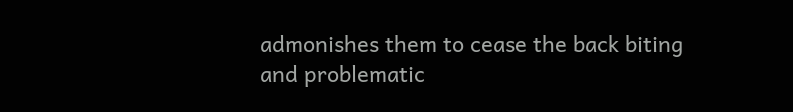admonishes them to cease the back biting and problematic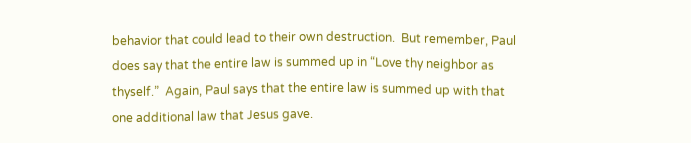behavior that could lead to their own destruction.  But remember, Paul does say that the entire law is summed up in “Love thy neighbor as thyself.”  Again, Paul says that the entire law is summed up with that one additional law that Jesus gave.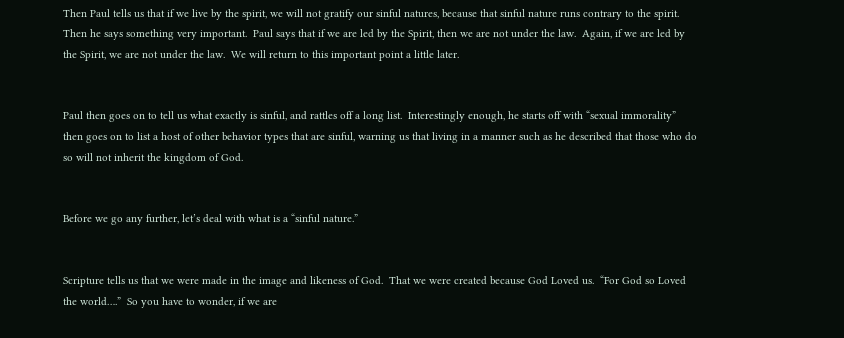Then Paul tells us that if we live by the spirit, we will not gratify our sinful natures, because that sinful nature runs contrary to the spirit.  Then he says something very important.  Paul says that if we are led by the Spirit, then we are not under the law.  Again, if we are led by the Spirit, we are not under the law.  We will return to this important point a little later.


Paul then goes on to tell us what exactly is sinful, and rattles off a long list.  Interestingly enough, he starts off with “sexual immorality” then goes on to list a host of other behavior types that are sinful, warning us that living in a manner such as he described that those who do so will not inherit the kingdom of God.


Before we go any further, let’s deal with what is a “sinful nature.”


Scripture tells us that we were made in the image and likeness of God.  That we were created because God Loved us.  “For God so Loved the world….”  So you have to wonder, if we are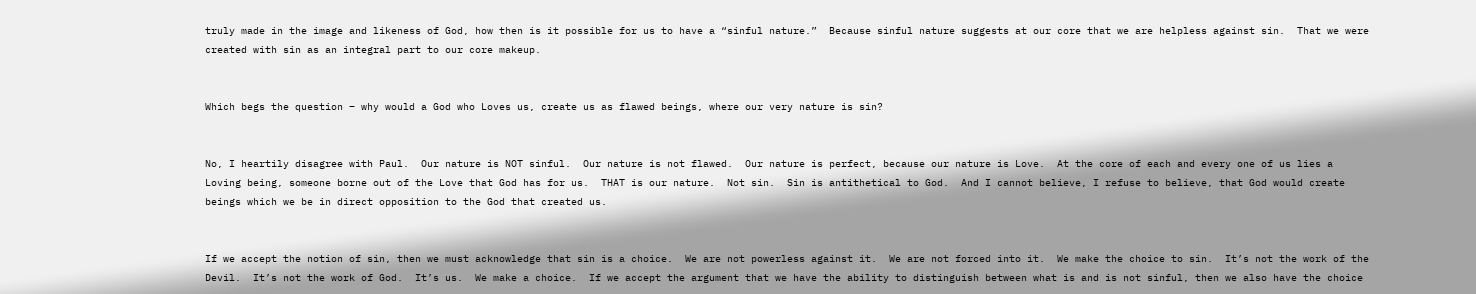truly made in the image and likeness of God, how then is it possible for us to have a “sinful nature.”  Because sinful nature suggests at our core that we are helpless against sin.  That we were created with sin as an integral part to our core makeup.


Which begs the question – why would a God who Loves us, create us as flawed beings, where our very nature is sin?


No, I heartily disagree with Paul.  Our nature is NOT sinful.  Our nature is not flawed.  Our nature is perfect, because our nature is Love.  At the core of each and every one of us lies a Loving being, someone borne out of the Love that God has for us.  THAT is our nature.  Not sin.  Sin is antithetical to God.  And I cannot believe, I refuse to believe, that God would create beings which we be in direct opposition to the God that created us.


If we accept the notion of sin, then we must acknowledge that sin is a choice.  We are not powerless against it.  We are not forced into it.  We make the choice to sin.  It’s not the work of the Devil.  It’s not the work of God.  It’s us.  We make a choice.  If we accept the argument that we have the ability to distinguish between what is and is not sinful, then we also have the choice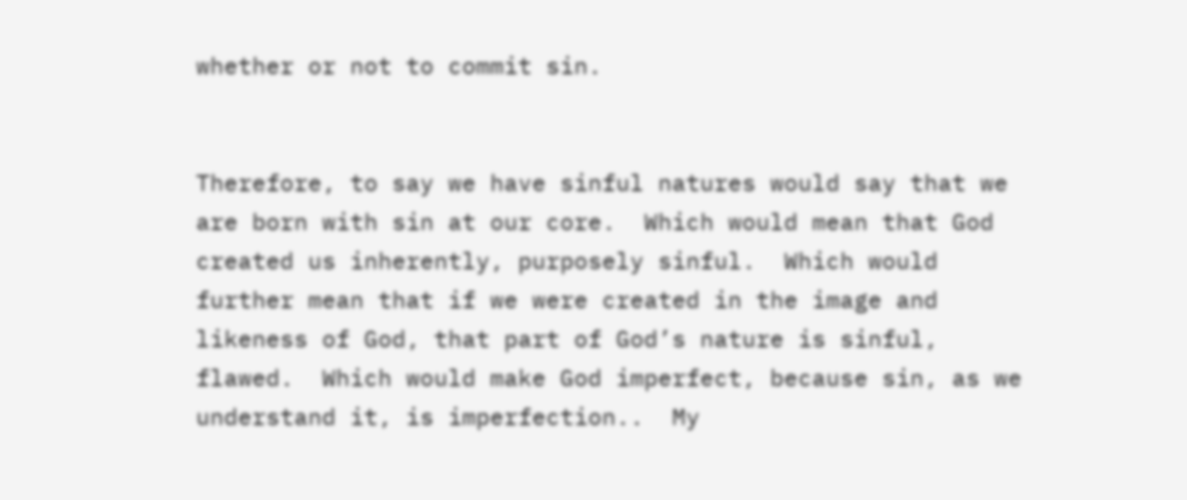whether or not to commit sin.


Therefore, to say we have sinful natures would say that we are born with sin at our core.  Which would mean that God created us inherently, purposely sinful.  Which would further mean that if we were created in the image and likeness of God, that part of God’s nature is sinful, flawed.  Which would make God imperfect, because sin, as we understand it, is imperfection..  My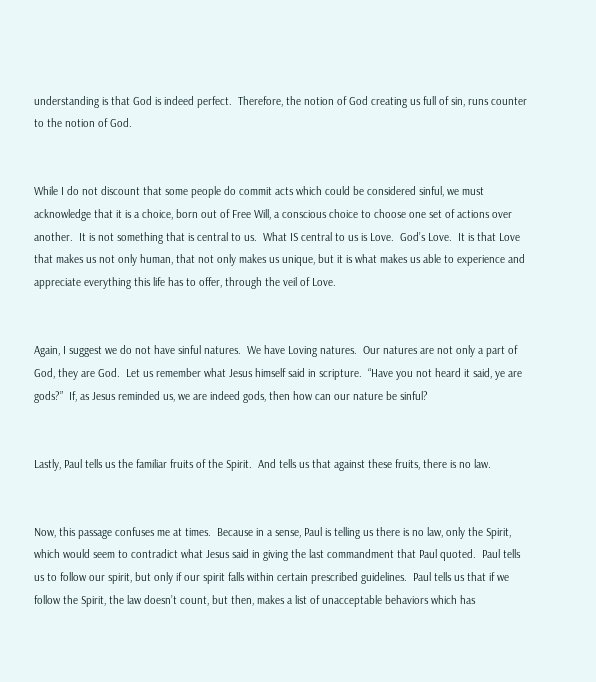understanding is that God is indeed perfect.  Therefore, the notion of God creating us full of sin, runs counter to the notion of God.


While I do not discount that some people do commit acts which could be considered sinful, we must acknowledge that it is a choice, born out of Free Will, a conscious choice to choose one set of actions over another.  It is not something that is central to us.  What IS central to us is Love.  God’s Love.  It is that Love that makes us not only human, that not only makes us unique, but it is what makes us able to experience and appreciate everything this life has to offer, through the veil of Love.


Again, I suggest we do not have sinful natures.  We have Loving natures.  Our natures are not only a part of God, they are God.  Let us remember what Jesus himself said in scripture.  “Have you not heard it said, ye are gods?”  If, as Jesus reminded us, we are indeed gods, then how can our nature be sinful?


Lastly, Paul tells us the familiar fruits of the Spirit.  And tells us that against these fruits, there is no law.


Now, this passage confuses me at times.  Because in a sense, Paul is telling us there is no law, only the Spirit, which would seem to contradict what Jesus said in giving the last commandment that Paul quoted.  Paul tells us to follow our spirit, but only if our spirit falls within certain prescribed guidelines.  Paul tells us that if we follow the Spirit, the law doesn’t count, but then, makes a list of unacceptable behaviors which has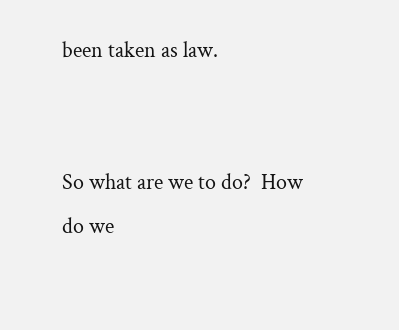been taken as law.


So what are we to do?  How do we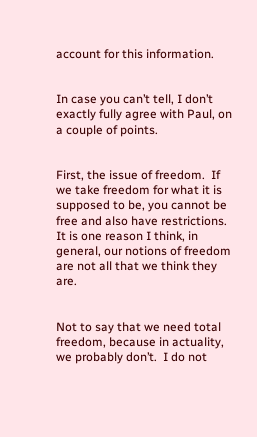account for this information.


In case you can’t tell, I don’t exactly fully agree with Paul, on a couple of points.


First, the issue of freedom.  If we take freedom for what it is supposed to be, you cannot be free and also have restrictions.  It is one reason I think, in general, our notions of freedom are not all that we think they are.


Not to say that we need total freedom, because in actuality, we probably don’t.  I do not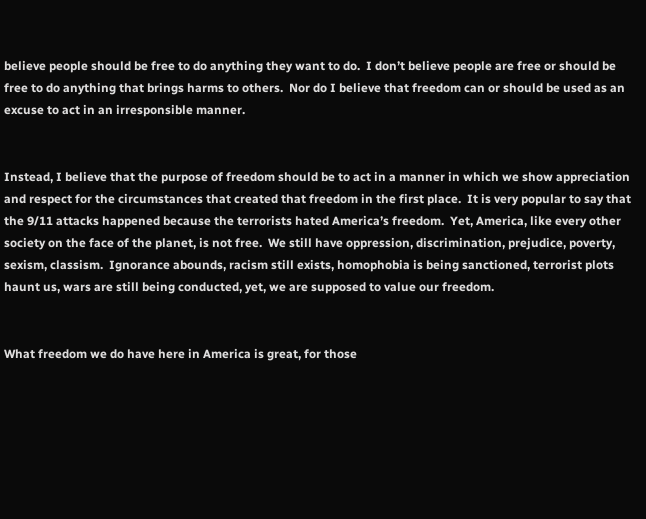believe people should be free to do anything they want to do.  I don’t believe people are free or should be free to do anything that brings harms to others.  Nor do I believe that freedom can or should be used as an excuse to act in an irresponsible manner.


Instead, I believe that the purpose of freedom should be to act in a manner in which we show appreciation and respect for the circumstances that created that freedom in the first place.  It is very popular to say that the 9/11 attacks happened because the terrorists hated America’s freedom.  Yet, America, like every other society on the face of the planet, is not free.  We still have oppression, discrimination, prejudice, poverty, sexism, classism.  Ignorance abounds, racism still exists, homophobia is being sanctioned, terrorist plots haunt us, wars are still being conducted, yet, we are supposed to value our freedom.


What freedom we do have here in America is great, for those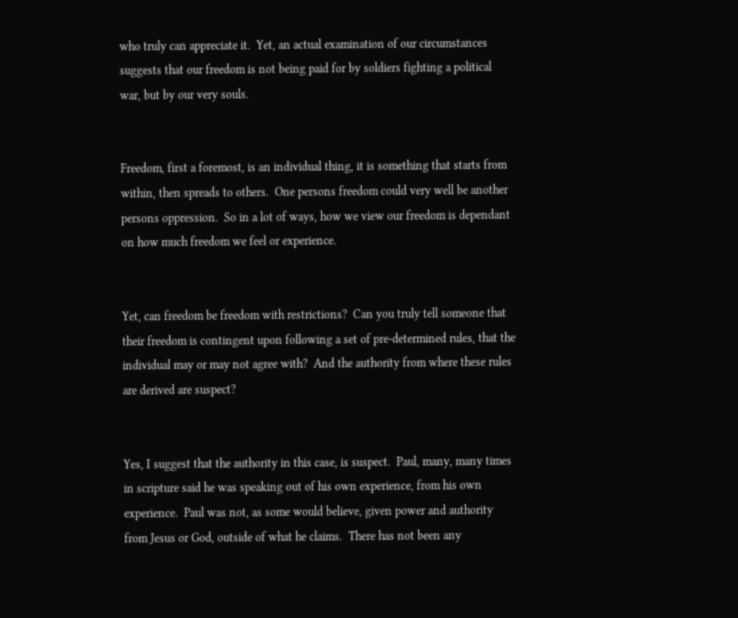who truly can appreciate it.  Yet, an actual examination of our circumstances suggests that our freedom is not being paid for by soldiers fighting a political war, but by our very souls.


Freedom, first a foremost, is an individual thing, it is something that starts from within, then spreads to others.  One persons freedom could very well be another persons oppression.  So in a lot of ways, how we view our freedom is dependant on how much freedom we feel or experience.


Yet, can freedom be freedom with restrictions?  Can you truly tell someone that their freedom is contingent upon following a set of pre-determined rules, that the individual may or may not agree with?  And the authority from where these rules are derived are suspect?


Yes, I suggest that the authority in this case, is suspect.  Paul, many, many times in scripture said he was speaking out of his own experience, from his own experience.  Paul was not, as some would believe, given power and authority from Jesus or God, outside of what he claims.  There has not been any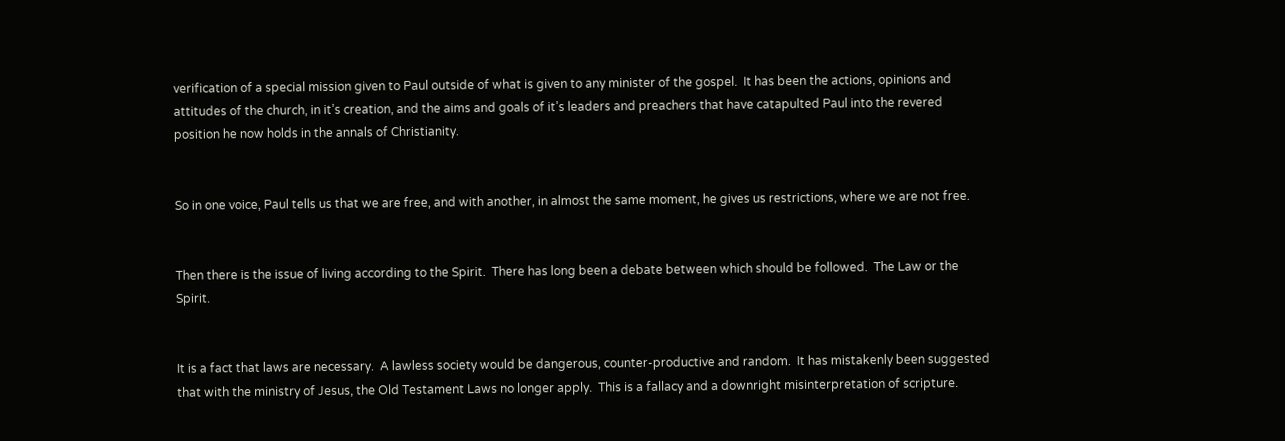verification of a special mission given to Paul outside of what is given to any minister of the gospel.  It has been the actions, opinions and attitudes of the church, in it’s creation, and the aims and goals of it’s leaders and preachers that have catapulted Paul into the revered position he now holds in the annals of Christianity.


So in one voice, Paul tells us that we are free, and with another, in almost the same moment, he gives us restrictions, where we are not free.


Then there is the issue of living according to the Spirit.  There has long been a debate between which should be followed.  The Law or the Spirit.


It is a fact that laws are necessary.  A lawless society would be dangerous, counter-productive and random.  It has mistakenly been suggested that with the ministry of Jesus, the Old Testament Laws no longer apply.  This is a fallacy and a downright misinterpretation of scripture.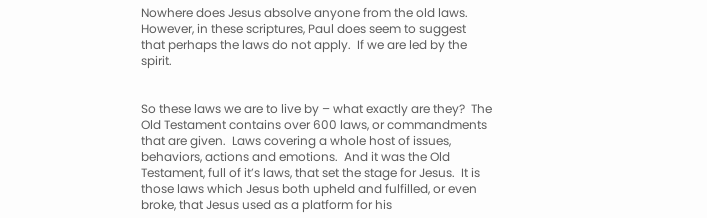Nowhere does Jesus absolve anyone from the old laws.  However, in these scriptures, Paul does seem to suggest that perhaps the laws do not apply.  If we are led by the spirit.


So these laws we are to live by – what exactly are they?  The Old Testament contains over 600 laws, or commandments that are given.  Laws covering a whole host of issues, behaviors, actions and emotions.  And it was the Old Testament, full of it’s laws, that set the stage for Jesus.  It is those laws which Jesus both upheld and fulfilled, or even broke, that Jesus used as a platform for his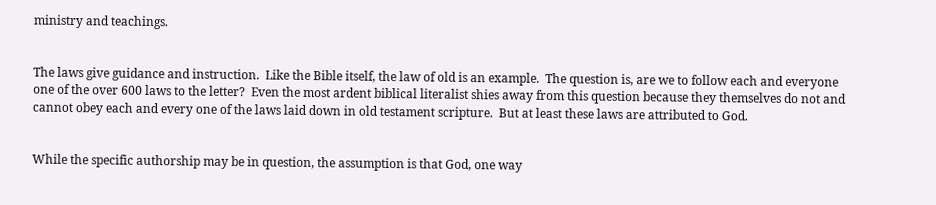ministry and teachings.


The laws give guidance and instruction.  Like the Bible itself, the law of old is an example.  The question is, are we to follow each and everyone one of the over 600 laws to the letter?  Even the most ardent biblical literalist shies away from this question because they themselves do not and cannot obey each and every one of the laws laid down in old testament scripture.  But at least these laws are attributed to God.


While the specific authorship may be in question, the assumption is that God, one way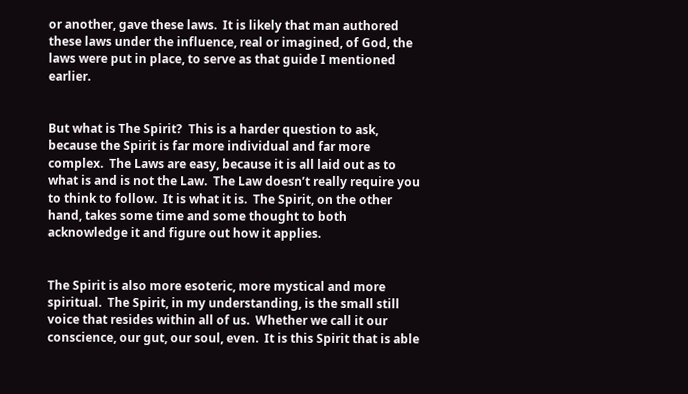or another, gave these laws.  It is likely that man authored these laws under the influence, real or imagined, of God, the laws were put in place, to serve as that guide I mentioned earlier.


But what is The Spirit?  This is a harder question to ask, because the Spirit is far more individual and far more complex.  The Laws are easy, because it is all laid out as to what is and is not the Law.  The Law doesn’t really require you to think to follow.  It is what it is.  The Spirit, on the other hand, takes some time and some thought to both acknowledge it and figure out how it applies.


The Spirit is also more esoteric, more mystical and more spiritual.  The Spirit, in my understanding, is the small still voice that resides within all of us.  Whether we call it our conscience, our gut, our soul, even.  It is this Spirit that is able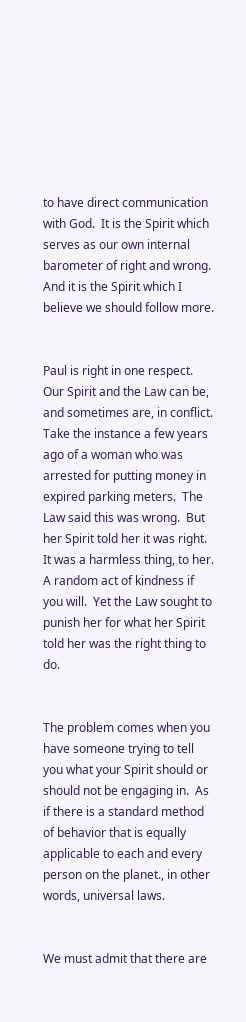to have direct communication with God.  It is the Spirit which serves as our own internal barometer of right and wrong.  And it is the Spirit which I believe we should follow more.


Paul is right in one respect.  Our Spirit and the Law can be, and sometimes are, in conflict.  Take the instance a few years ago of a woman who was arrested for putting money in expired parking meters.  The Law said this was wrong.  But her Spirit told her it was right.  It was a harmless thing, to her.  A random act of kindness if you will.  Yet the Law sought to punish her for what her Spirit told her was the right thing to do.


The problem comes when you have someone trying to tell you what your Spirit should or should not be engaging in.  As if there is a standard method of behavior that is equally applicable to each and every person on the planet., in other words, universal laws.


We must admit that there are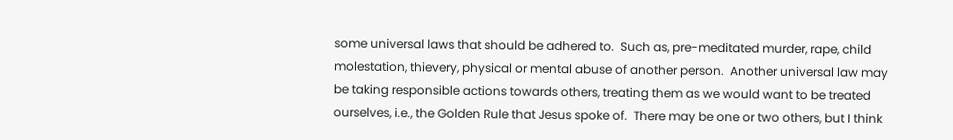some universal laws that should be adhered to.  Such as, pre-meditated murder, rape, child molestation, thievery, physical or mental abuse of another person.  Another universal law may be taking responsible actions towards others, treating them as we would want to be treated ourselves, i.e., the Golden Rule that Jesus spoke of.  There may be one or two others, but I think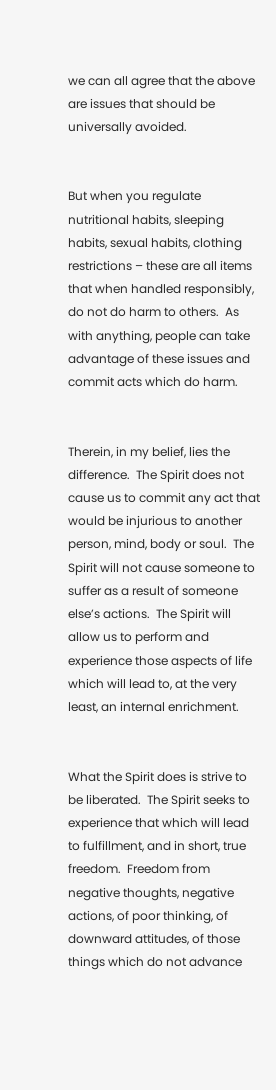we can all agree that the above are issues that should be universally avoided.


But when you regulate nutritional habits, sleeping habits, sexual habits, clothing restrictions – these are all items that when handled responsibly, do not do harm to others.  As with anything, people can take advantage of these issues and commit acts which do harm.


Therein, in my belief, lies the difference.  The Spirit does not cause us to commit any act that would be injurious to another person, mind, body or soul.  The Spirit will not cause someone to suffer as a result of someone else’s actions.  The Spirit will allow us to perform and experience those aspects of life which will lead to, at the very least, an internal enrichment.


What the Spirit does is strive to be liberated.  The Spirit seeks to experience that which will lead to fulfillment, and in short, true freedom.  Freedom from negative thoughts, negative actions, of poor thinking, of downward attitudes, of those things which do not advance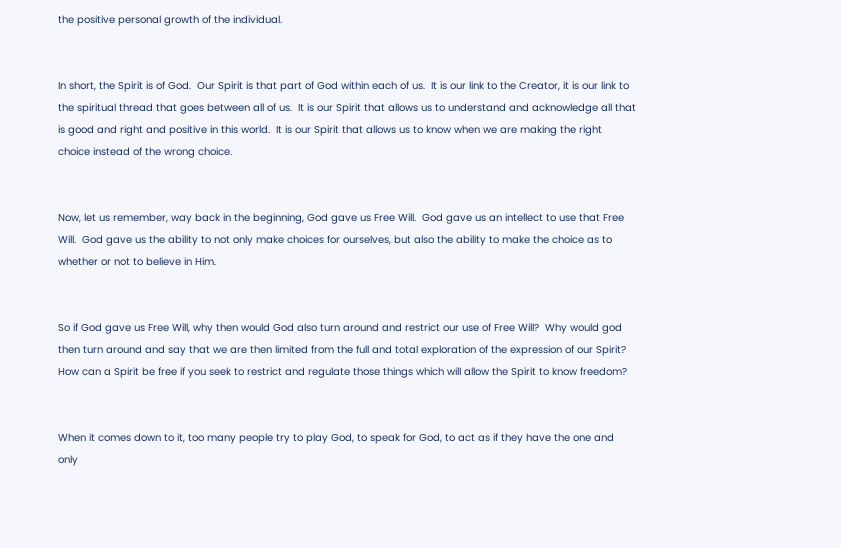the positive personal growth of the individual.


In short, the Spirit is of God.  Our Spirit is that part of God within each of us.  It is our link to the Creator, it is our link to the spiritual thread that goes between all of us.  It is our Spirit that allows us to understand and acknowledge all that is good and right and positive in this world.  It is our Spirit that allows us to know when we are making the right choice instead of the wrong choice.


Now, let us remember, way back in the beginning, God gave us Free Will.  God gave us an intellect to use that Free Will.  God gave us the ability to not only make choices for ourselves, but also the ability to make the choice as to whether or not to believe in Him.


So if God gave us Free Will, why then would God also turn around and restrict our use of Free Will?  Why would god then turn around and say that we are then limited from the full and total exploration of the expression of our Spirit?  How can a Spirit be free if you seek to restrict and regulate those things which will allow the Spirit to know freedom?


When it comes down to it, too many people try to play God, to speak for God, to act as if they have the one and only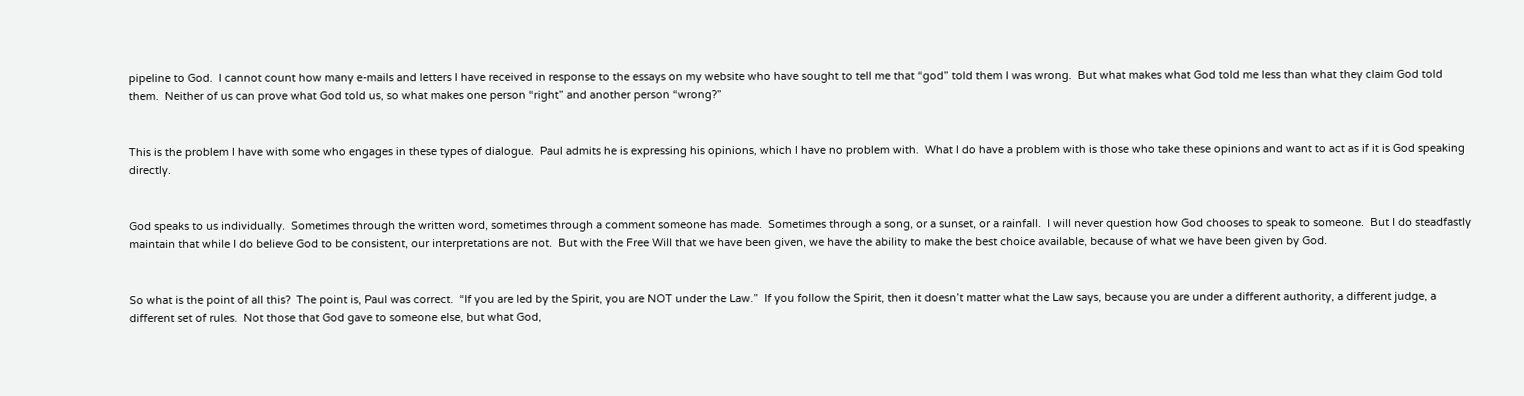pipeline to God.  I cannot count how many e-mails and letters I have received in response to the essays on my website who have sought to tell me that “god” told them I was wrong.  But what makes what God told me less than what they claim God told them.  Neither of us can prove what God told us, so what makes one person “right” and another person “wrong?”


This is the problem I have with some who engages in these types of dialogue.  Paul admits he is expressing his opinions, which I have no problem with.  What I do have a problem with is those who take these opinions and want to act as if it is God speaking directly.


God speaks to us individually.  Sometimes through the written word, sometimes through a comment someone has made.  Sometimes through a song, or a sunset, or a rainfall.  I will never question how God chooses to speak to someone.  But I do steadfastly maintain that while I do believe God to be consistent, our interpretations are not.  But with the Free Will that we have been given, we have the ability to make the best choice available, because of what we have been given by God.


So what is the point of all this?  The point is, Paul was correct.  “If you are led by the Spirit, you are NOT under the Law.”  If you follow the Spirit, then it doesn’t matter what the Law says, because you are under a different authority, a different judge, a different set of rules.  Not those that God gave to someone else, but what God,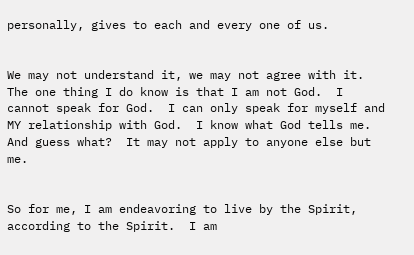personally, gives to each and every one of us.


We may not understand it, we may not agree with it.  The one thing I do know is that I am not God.  I cannot speak for God.  I can only speak for myself and MY relationship with God.  I know what God tells me.  And guess what?  It may not apply to anyone else but me.


So for me, I am endeavoring to live by the Spirit, according to the Spirit.  I am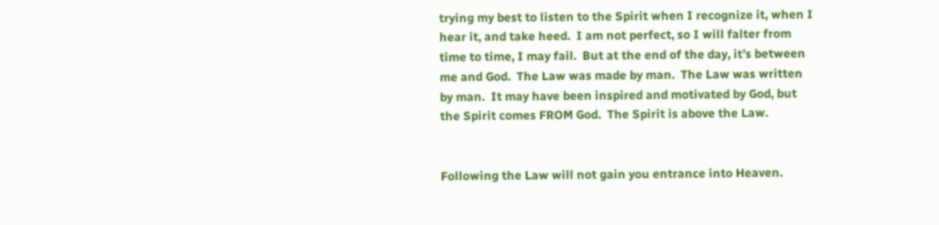trying my best to listen to the Spirit when I recognize it, when I hear it, and take heed.  I am not perfect, so I will falter from time to time, I may fail.  But at the end of the day, it’s between me and God.  The Law was made by man.  The Law was written by man.  It may have been inspired and motivated by God, but the Spirit comes FROM God.  The Spirit is above the Law.


Following the Law will not gain you entrance into Heaven.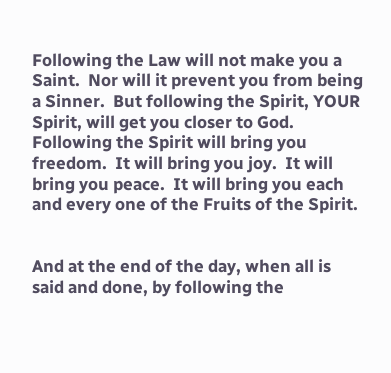Following the Law will not make you a Saint.  Nor will it prevent you from being a Sinner.  But following the Spirit, YOUR Spirit, will get you closer to God.  Following the Spirit will bring you freedom.  It will bring you joy.  It will bring you peace.  It will bring you each and every one of the Fruits of the Spirit.


And at the end of the day, when all is said and done, by following the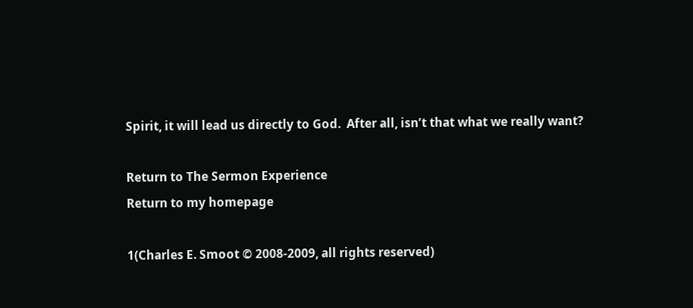Spirit, it will lead us directly to God.  After all, isn’t that what we really want?

Return to The Sermon Experience
Return to my homepage

1(Charles E. Smoot © 2008-2009, all rights reserved)